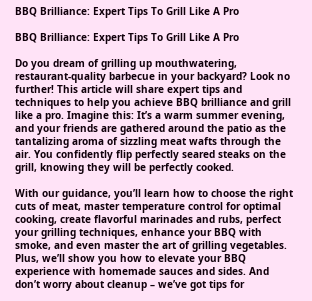BBQ Brilliance: Expert Tips To Grill Like A Pro

BBQ Brilliance: Expert Tips To Grill Like A Pro

Do you dream of grilling up mouthwatering, restaurant-quality barbecue in your backyard? Look no further! This article will share expert tips and techniques to help you achieve BBQ brilliance and grill like a pro. Imagine this: It’s a warm summer evening, and your friends are gathered around the patio as the tantalizing aroma of sizzling meat wafts through the air. You confidently flip perfectly seared steaks on the grill, knowing they will be perfectly cooked.

With our guidance, you’ll learn how to choose the right cuts of meat, master temperature control for optimal cooking, create flavorful marinades and rubs, perfect your grilling techniques, enhance your BBQ with smoke, and even master the art of grilling vegetables. Plus, we’ll show you how to elevate your BBQ experience with homemade sauces and sides. And don’t worry about cleanup – we’ve got tips for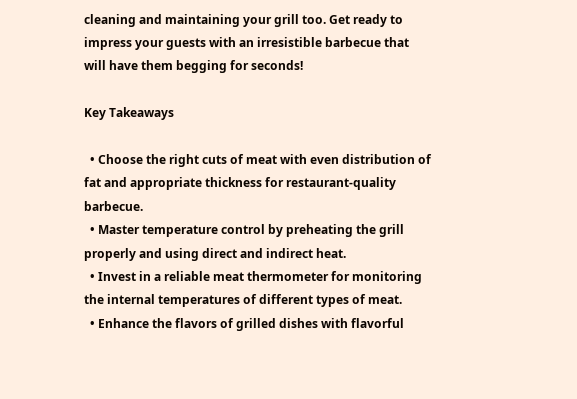cleaning and maintaining your grill too. Get ready to impress your guests with an irresistible barbecue that will have them begging for seconds!

Key Takeaways

  • Choose the right cuts of meat with even distribution of fat and appropriate thickness for restaurant-quality barbecue.
  • Master temperature control by preheating the grill properly and using direct and indirect heat.
  • Invest in a reliable meat thermometer for monitoring the internal temperatures of different types of meat.
  • Enhance the flavors of grilled dishes with flavorful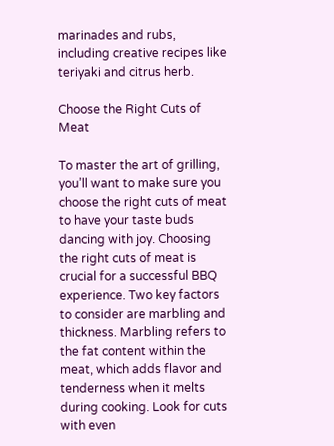marinades and rubs, including creative recipes like teriyaki and citrus herb.

Choose the Right Cuts of Meat

To master the art of grilling, you’ll want to make sure you choose the right cuts of meat to have your taste buds dancing with joy. Choosing the right cuts of meat is crucial for a successful BBQ experience. Two key factors to consider are marbling and thickness. Marbling refers to the fat content within the meat, which adds flavor and tenderness when it melts during cooking. Look for cuts with even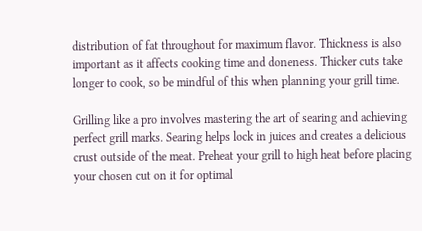distribution of fat throughout for maximum flavor. Thickness is also important as it affects cooking time and doneness. Thicker cuts take longer to cook, so be mindful of this when planning your grill time.

Grilling like a pro involves mastering the art of searing and achieving perfect grill marks. Searing helps lock in juices and creates a delicious crust outside of the meat. Preheat your grill to high heat before placing your chosen cut on it for optimal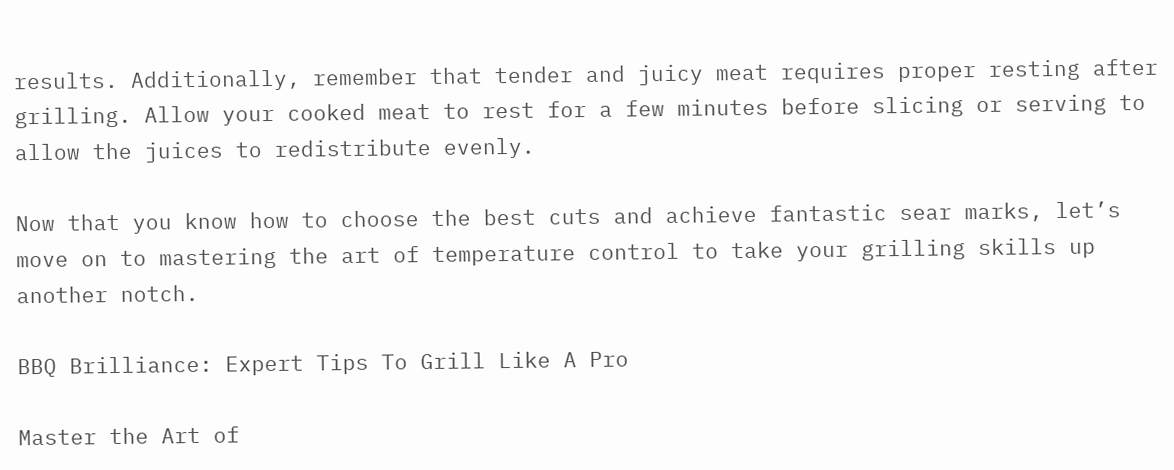results. Additionally, remember that tender and juicy meat requires proper resting after grilling. Allow your cooked meat to rest for a few minutes before slicing or serving to allow the juices to redistribute evenly.

Now that you know how to choose the best cuts and achieve fantastic sear marks, let’s move on to mastering the art of temperature control to take your grilling skills up another notch.

BBQ Brilliance: Expert Tips To Grill Like A Pro

Master the Art of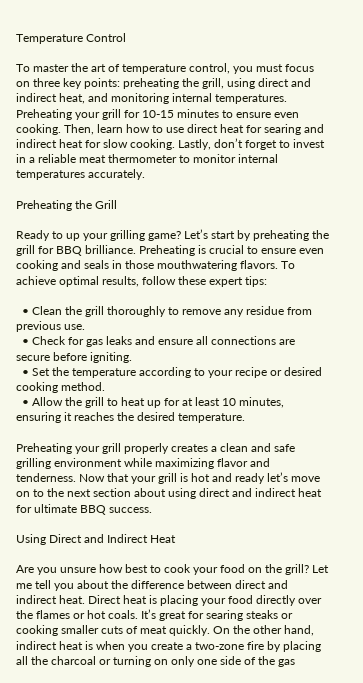Temperature Control

To master the art of temperature control, you must focus on three key points: preheating the grill, using direct and indirect heat, and monitoring internal temperatures. Preheating your grill for 10-15 minutes to ensure even cooking. Then, learn how to use direct heat for searing and indirect heat for slow cooking. Lastly, don’t forget to invest in a reliable meat thermometer to monitor internal temperatures accurately.

Preheating the Grill

Ready to up your grilling game? Let’s start by preheating the grill for BBQ brilliance. Preheating is crucial to ensure even cooking and seals in those mouthwatering flavors. To achieve optimal results, follow these expert tips:

  • Clean the grill thoroughly to remove any residue from previous use.
  • Check for gas leaks and ensure all connections are secure before igniting.
  • Set the temperature according to your recipe or desired cooking method.
  • Allow the grill to heat up for at least 10 minutes, ensuring it reaches the desired temperature.

Preheating your grill properly creates a clean and safe grilling environment while maximizing flavor and tenderness. Now that your grill is hot and ready let’s move on to the next section about using direct and indirect heat for ultimate BBQ success.

Using Direct and Indirect Heat

Are you unsure how best to cook your food on the grill? Let me tell you about the difference between direct and indirect heat. Direct heat is placing your food directly over the flames or hot coals. It’s great for searing steaks or cooking smaller cuts of meat quickly. On the other hand, indirect heat is when you create a two-zone fire by placing all the charcoal or turning on only one side of the gas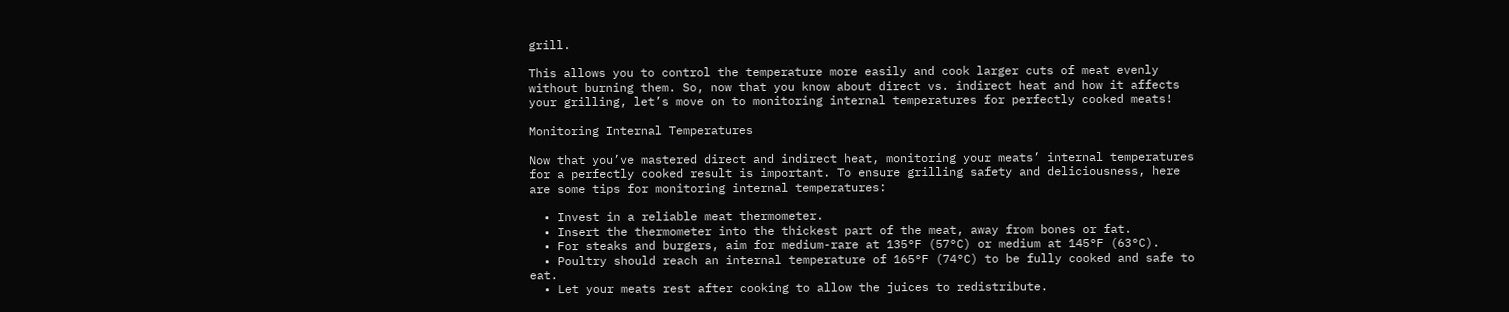grill.

This allows you to control the temperature more easily and cook larger cuts of meat evenly without burning them. So, now that you know about direct vs. indirect heat and how it affects your grilling, let’s move on to monitoring internal temperatures for perfectly cooked meats!

Monitoring Internal Temperatures

Now that you’ve mastered direct and indirect heat, monitoring your meats’ internal temperatures for a perfectly cooked result is important. To ensure grilling safety and deliciousness, here are some tips for monitoring internal temperatures:

  • Invest in a reliable meat thermometer.
  • Insert the thermometer into the thickest part of the meat, away from bones or fat.
  • For steaks and burgers, aim for medium-rare at 135°F (57°C) or medium at 145°F (63°C).
  • Poultry should reach an internal temperature of 165°F (74°C) to be fully cooked and safe to eat.
  • Let your meats rest after cooking to allow the juices to redistribute.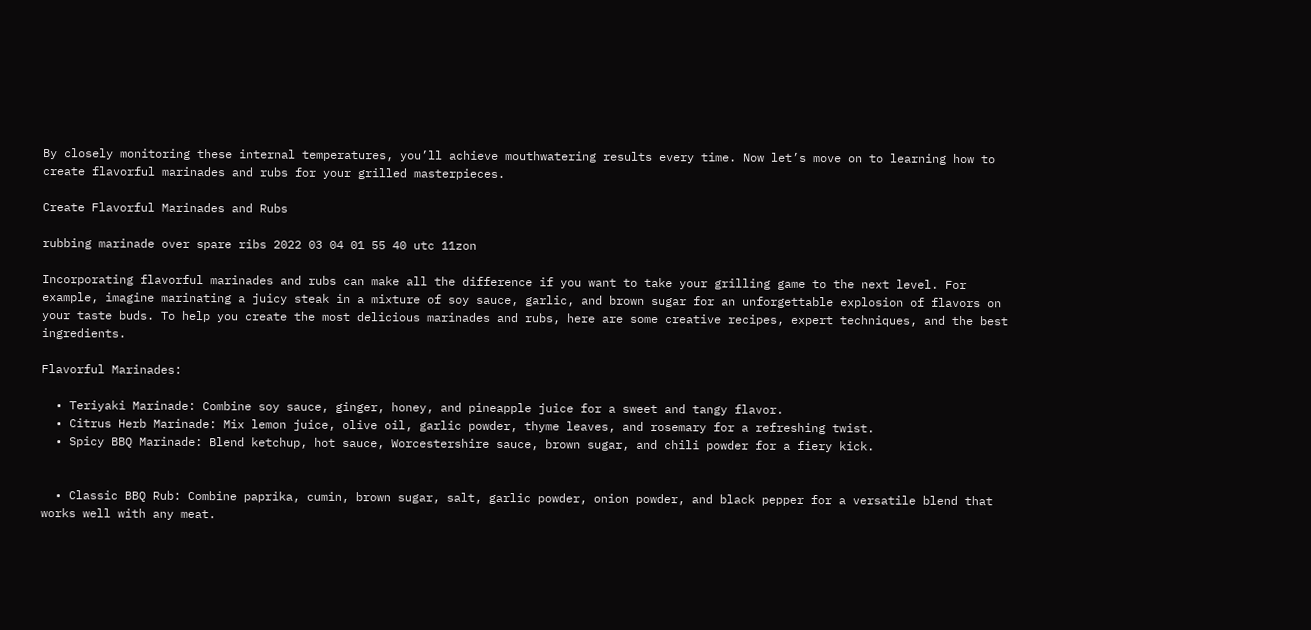By closely monitoring these internal temperatures, you’ll achieve mouthwatering results every time. Now let’s move on to learning how to create flavorful marinades and rubs for your grilled masterpieces.

Create Flavorful Marinades and Rubs

rubbing marinade over spare ribs 2022 03 04 01 55 40 utc 11zon

Incorporating flavorful marinades and rubs can make all the difference if you want to take your grilling game to the next level. For example, imagine marinating a juicy steak in a mixture of soy sauce, garlic, and brown sugar for an unforgettable explosion of flavors on your taste buds. To help you create the most delicious marinades and rubs, here are some creative recipes, expert techniques, and the best ingredients.

Flavorful Marinades:

  • Teriyaki Marinade: Combine soy sauce, ginger, honey, and pineapple juice for a sweet and tangy flavor.
  • Citrus Herb Marinade: Mix lemon juice, olive oil, garlic powder, thyme leaves, and rosemary for a refreshing twist.
  • Spicy BBQ Marinade: Blend ketchup, hot sauce, Worcestershire sauce, brown sugar, and chili powder for a fiery kick.


  • Classic BBQ Rub: Combine paprika, cumin, brown sugar, salt, garlic powder, onion powder, and black pepper for a versatile blend that works well with any meat.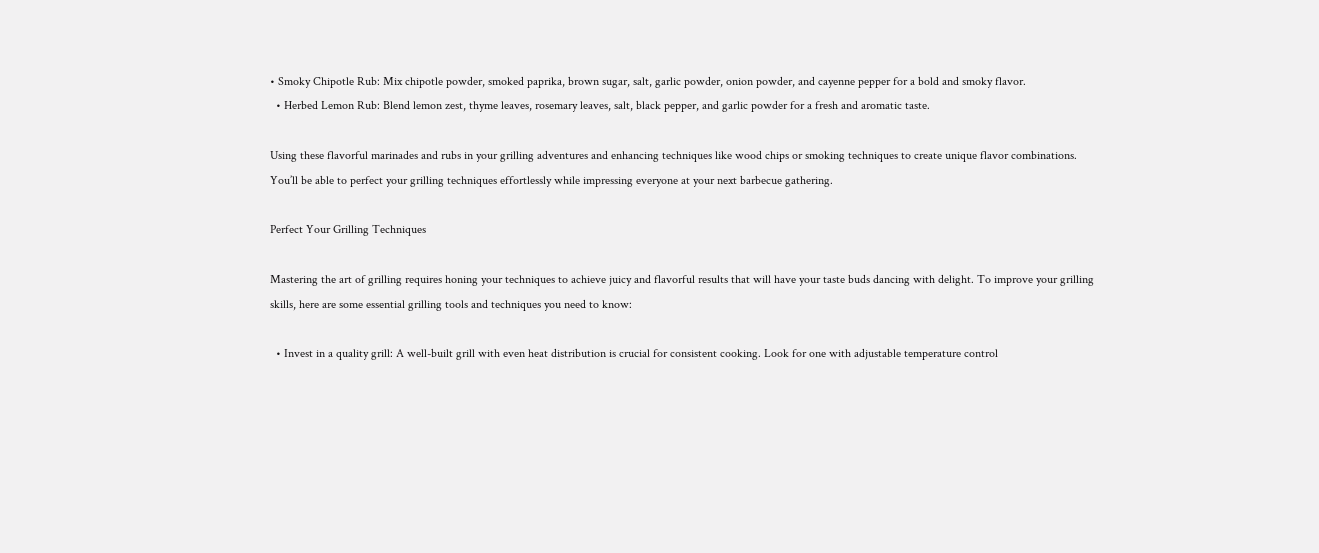• Smoky Chipotle Rub: Mix chipotle powder, smoked paprika, brown sugar, salt, garlic powder, onion powder, and cayenne pepper for a bold and smoky flavor.
  • Herbed Lemon Rub: Blend lemon zest, thyme leaves, rosemary leaves, salt, black pepper, and garlic powder for a fresh and aromatic taste.

Using these flavorful marinades and rubs in your grilling adventures and enhancing techniques like wood chips or smoking techniques to create unique flavor combinations. You’ll be able to perfect your grilling techniques effortlessly while impressing everyone at your next barbecue gathering.

Perfect Your Grilling Techniques

Mastering the art of grilling requires honing your techniques to achieve juicy and flavorful results that will have your taste buds dancing with delight. To improve your grilling skills, here are some essential grilling tools and techniques you need to know:

  • Invest in a quality grill: A well-built grill with even heat distribution is crucial for consistent cooking. Look for one with adjustable temperature control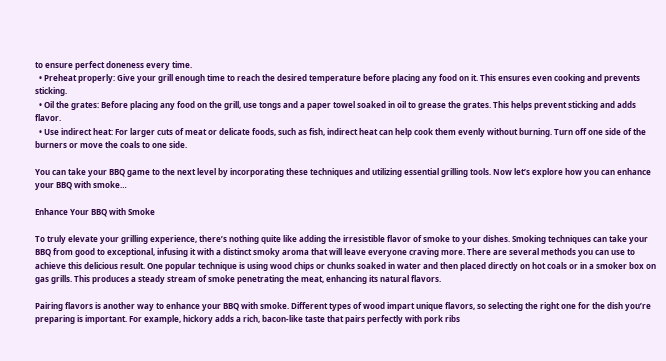to ensure perfect doneness every time.
  • Preheat properly: Give your grill enough time to reach the desired temperature before placing any food on it. This ensures even cooking and prevents sticking.
  • Oil the grates: Before placing any food on the grill, use tongs and a paper towel soaked in oil to grease the grates. This helps prevent sticking and adds flavor.
  • Use indirect heat: For larger cuts of meat or delicate foods, such as fish, indirect heat can help cook them evenly without burning. Turn off one side of the burners or move the coals to one side.

You can take your BBQ game to the next level by incorporating these techniques and utilizing essential grilling tools. Now let’s explore how you can enhance your BBQ with smoke…

Enhance Your BBQ with Smoke

To truly elevate your grilling experience, there’s nothing quite like adding the irresistible flavor of smoke to your dishes. Smoking techniques can take your BBQ from good to exceptional, infusing it with a distinct smoky aroma that will leave everyone craving more. There are several methods you can use to achieve this delicious result. One popular technique is using wood chips or chunks soaked in water and then placed directly on hot coals or in a smoker box on gas grills. This produces a steady stream of smoke penetrating the meat, enhancing its natural flavors.

Pairing flavors is another way to enhance your BBQ with smoke. Different types of wood impart unique flavors, so selecting the right one for the dish you’re preparing is important. For example, hickory adds a rich, bacon-like taste that pairs perfectly with pork ribs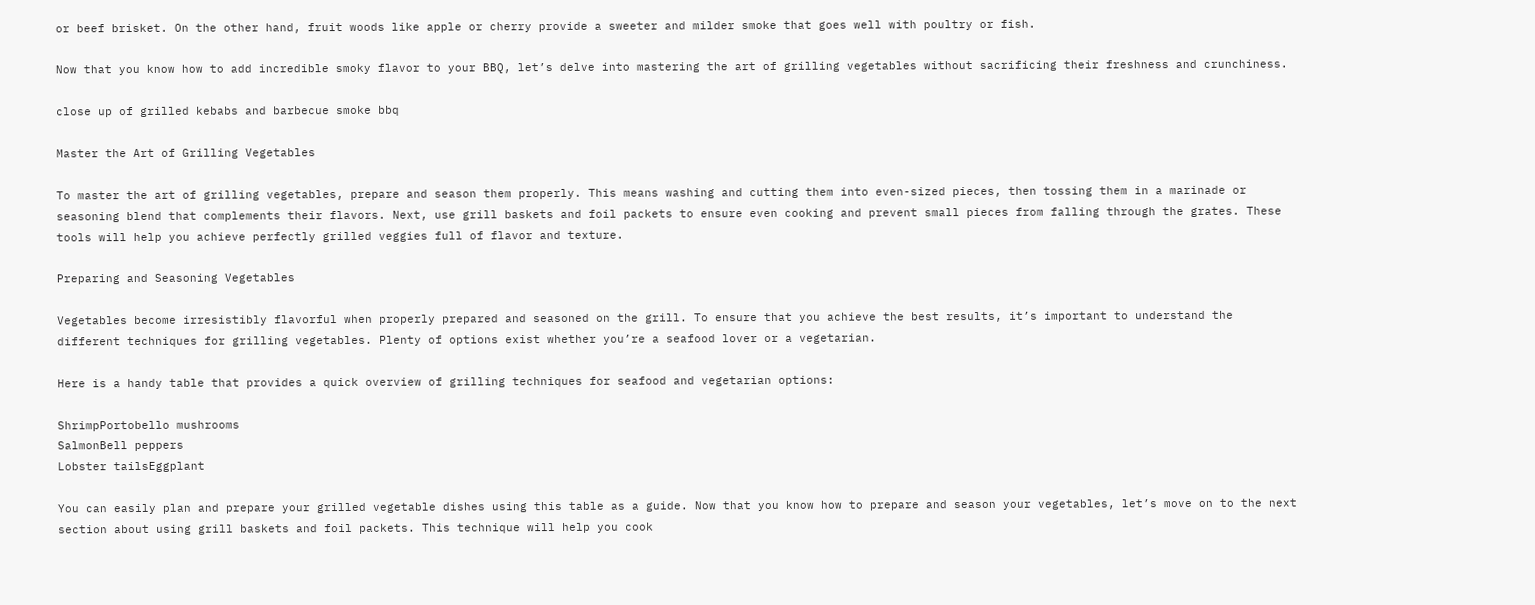or beef brisket. On the other hand, fruit woods like apple or cherry provide a sweeter and milder smoke that goes well with poultry or fish.

Now that you know how to add incredible smoky flavor to your BBQ, let’s delve into mastering the art of grilling vegetables without sacrificing their freshness and crunchiness.

close up of grilled kebabs and barbecue smoke bbq

Master the Art of Grilling Vegetables

To master the art of grilling vegetables, prepare and season them properly. This means washing and cutting them into even-sized pieces, then tossing them in a marinade or seasoning blend that complements their flavors. Next, use grill baskets and foil packets to ensure even cooking and prevent small pieces from falling through the grates. These tools will help you achieve perfectly grilled veggies full of flavor and texture.

Preparing and Seasoning Vegetables

Vegetables become irresistibly flavorful when properly prepared and seasoned on the grill. To ensure that you achieve the best results, it’s important to understand the different techniques for grilling vegetables. Plenty of options exist whether you’re a seafood lover or a vegetarian.

Here is a handy table that provides a quick overview of grilling techniques for seafood and vegetarian options:

ShrimpPortobello mushrooms
SalmonBell peppers
Lobster tailsEggplant

You can easily plan and prepare your grilled vegetable dishes using this table as a guide. Now that you know how to prepare and season your vegetables, let’s move on to the next section about using grill baskets and foil packets. This technique will help you cook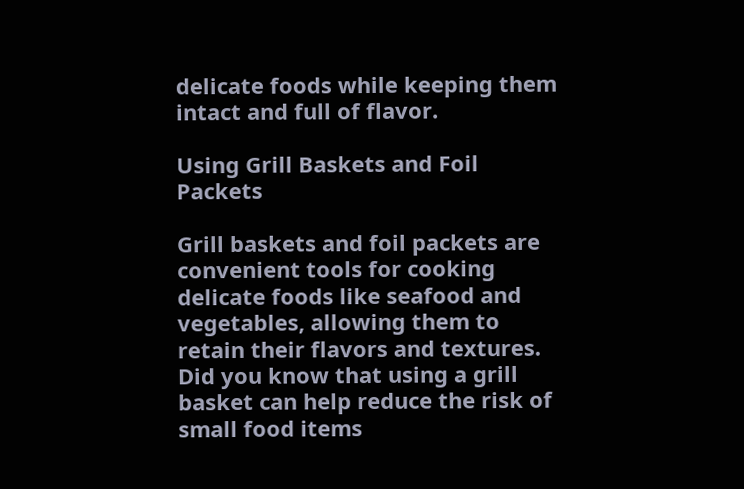delicate foods while keeping them intact and full of flavor.

Using Grill Baskets and Foil Packets

Grill baskets and foil packets are convenient tools for cooking delicate foods like seafood and vegetables, allowing them to retain their flavors and textures. Did you know that using a grill basket can help reduce the risk of small food items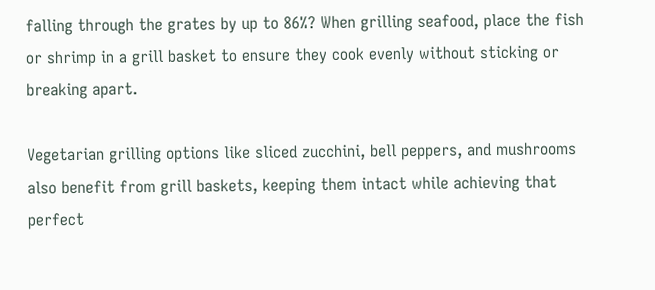falling through the grates by up to 86%? When grilling seafood, place the fish or shrimp in a grill basket to ensure they cook evenly without sticking or breaking apart.

Vegetarian grilling options like sliced zucchini, bell peppers, and mushrooms also benefit from grill baskets, keeping them intact while achieving that perfect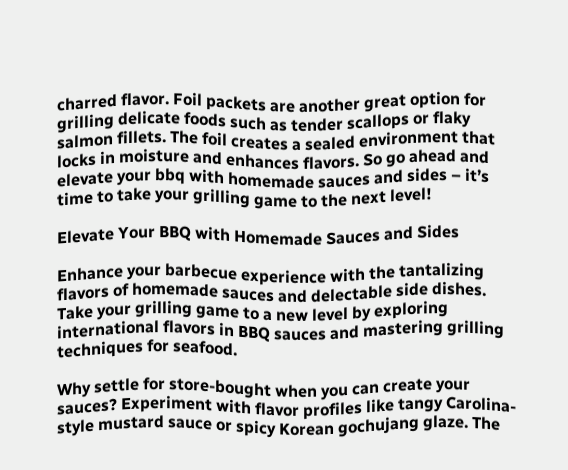charred flavor. Foil packets are another great option for grilling delicate foods such as tender scallops or flaky salmon fillets. The foil creates a sealed environment that locks in moisture and enhances flavors. So go ahead and elevate your bbq with homemade sauces and sides – it’s time to take your grilling game to the next level!

Elevate Your BBQ with Homemade Sauces and Sides

Enhance your barbecue experience with the tantalizing flavors of homemade sauces and delectable side dishes. Take your grilling game to a new level by exploring international flavors in BBQ sauces and mastering grilling techniques for seafood.

Why settle for store-bought when you can create your sauces? Experiment with flavor profiles like tangy Carolina-style mustard sauce or spicy Korean gochujang glaze. The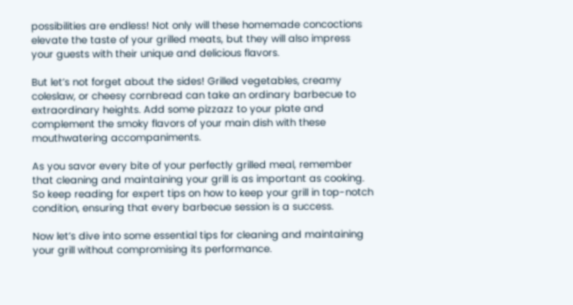possibilities are endless! Not only will these homemade concoctions elevate the taste of your grilled meats, but they will also impress your guests with their unique and delicious flavors.

But let’s not forget about the sides! Grilled vegetables, creamy coleslaw, or cheesy cornbread can take an ordinary barbecue to extraordinary heights. Add some pizzazz to your plate and complement the smoky flavors of your main dish with these mouthwatering accompaniments.

As you savor every bite of your perfectly grilled meal, remember that cleaning and maintaining your grill is as important as cooking. So keep reading for expert tips on how to keep your grill in top-notch condition, ensuring that every barbecue session is a success.

Now let’s dive into some essential tips for cleaning and maintaining your grill without compromising its performance.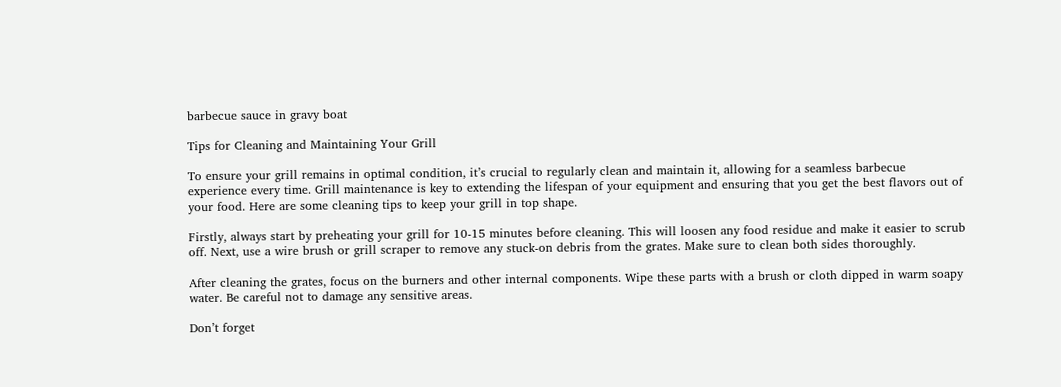barbecue sauce in gravy boat

Tips for Cleaning and Maintaining Your Grill

To ensure your grill remains in optimal condition, it’s crucial to regularly clean and maintain it, allowing for a seamless barbecue experience every time. Grill maintenance is key to extending the lifespan of your equipment and ensuring that you get the best flavors out of your food. Here are some cleaning tips to keep your grill in top shape.

Firstly, always start by preheating your grill for 10-15 minutes before cleaning. This will loosen any food residue and make it easier to scrub off. Next, use a wire brush or grill scraper to remove any stuck-on debris from the grates. Make sure to clean both sides thoroughly.

After cleaning the grates, focus on the burners and other internal components. Wipe these parts with a brush or cloth dipped in warm soapy water. Be careful not to damage any sensitive areas.

Don’t forget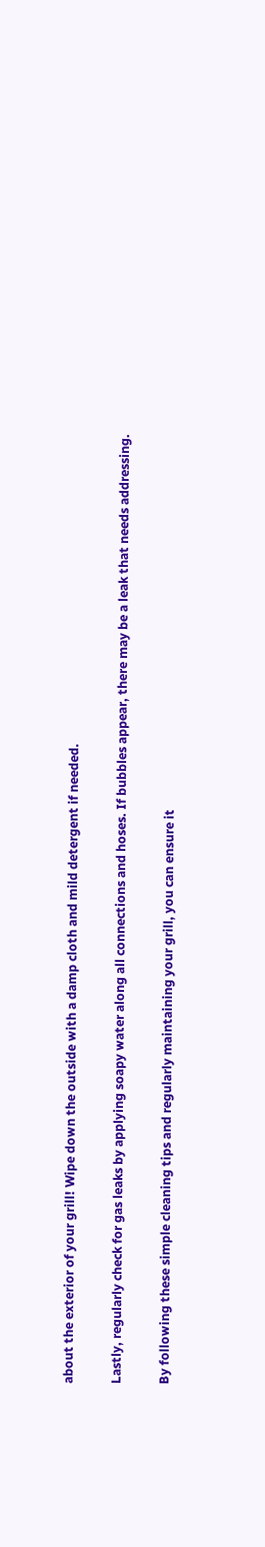about the exterior of your grill! Wipe down the outside with a damp cloth and mild detergent if needed.

Lastly, regularly check for gas leaks by applying soapy water along all connections and hoses. If bubbles appear, there may be a leak that needs addressing.

By following these simple cleaning tips and regularly maintaining your grill, you can ensure it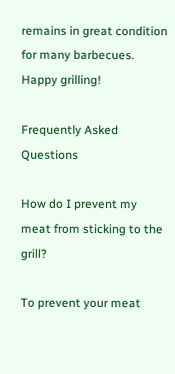remains in great condition for many barbecues. Happy grilling!

Frequently Asked Questions

How do I prevent my meat from sticking to the grill?

To prevent your meat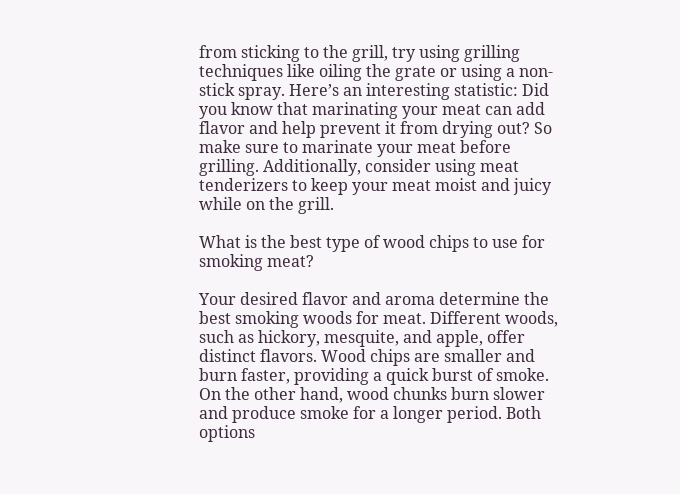from sticking to the grill, try using grilling techniques like oiling the grate or using a non-stick spray. Here’s an interesting statistic: Did you know that marinating your meat can add flavor and help prevent it from drying out? So make sure to marinate your meat before grilling. Additionally, consider using meat tenderizers to keep your meat moist and juicy while on the grill.

What is the best type of wood chips to use for smoking meat?

Your desired flavor and aroma determine the best smoking woods for meat. Different woods, such as hickory, mesquite, and apple, offer distinct flavors. Wood chips are smaller and burn faster, providing a quick burst of smoke. On the other hand, wood chunks burn slower and produce smoke for a longer period. Both options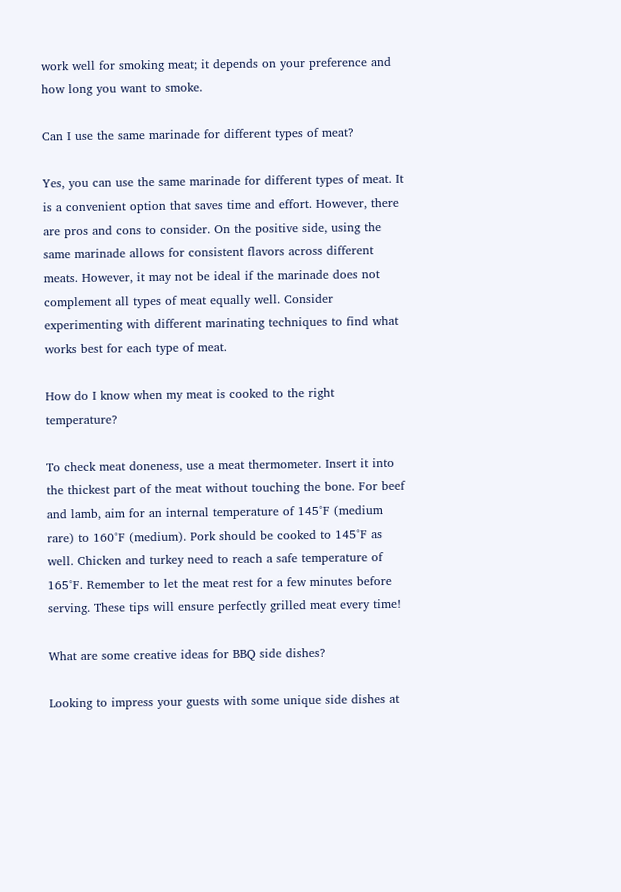work well for smoking meat; it depends on your preference and how long you want to smoke.

Can I use the same marinade for different types of meat?

Yes, you can use the same marinade for different types of meat. It is a convenient option that saves time and effort. However, there are pros and cons to consider. On the positive side, using the same marinade allows for consistent flavors across different meats. However, it may not be ideal if the marinade does not complement all types of meat equally well. Consider experimenting with different marinating techniques to find what works best for each type of meat.

How do I know when my meat is cooked to the right temperature?

To check meat doneness, use a meat thermometer. Insert it into the thickest part of the meat without touching the bone. For beef and lamb, aim for an internal temperature of 145°F (medium rare) to 160°F (medium). Pork should be cooked to 145°F as well. Chicken and turkey need to reach a safe temperature of 165°F. Remember to let the meat rest for a few minutes before serving. These tips will ensure perfectly grilled meat every time!

What are some creative ideas for BBQ side dishes?

Looking to impress your guests with some unique side dishes at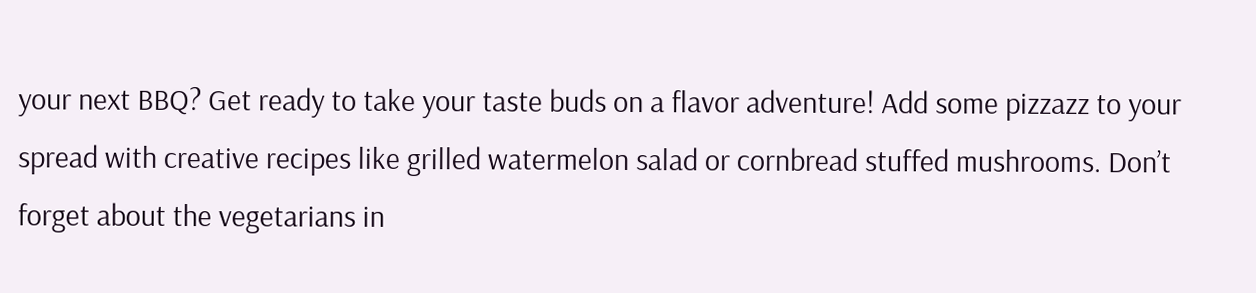your next BBQ? Get ready to take your taste buds on a flavor adventure! Add some pizzazz to your spread with creative recipes like grilled watermelon salad or cornbread stuffed mushrooms. Don’t forget about the vegetarians in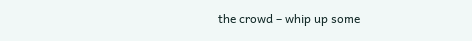the crowd – whip up some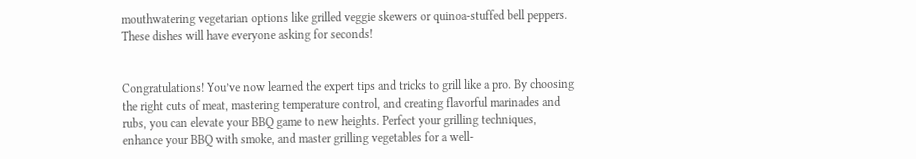mouthwatering vegetarian options like grilled veggie skewers or quinoa-stuffed bell peppers. These dishes will have everyone asking for seconds!


Congratulations! You’ve now learned the expert tips and tricks to grill like a pro. By choosing the right cuts of meat, mastering temperature control, and creating flavorful marinades and rubs, you can elevate your BBQ game to new heights. Perfect your grilling techniques, enhance your BBQ with smoke, and master grilling vegetables for a well-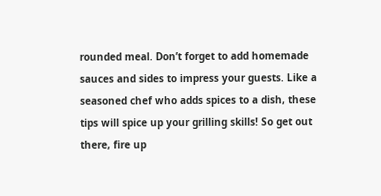rounded meal. Don’t forget to add homemade sauces and sides to impress your guests. Like a seasoned chef who adds spices to a dish, these tips will spice up your grilling skills! So get out there, fire up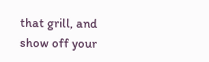that grill, and show off your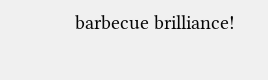barbecue brilliance!